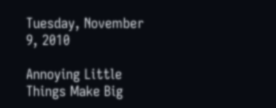Tuesday, November 9, 2010

Annoying Little Things Make Big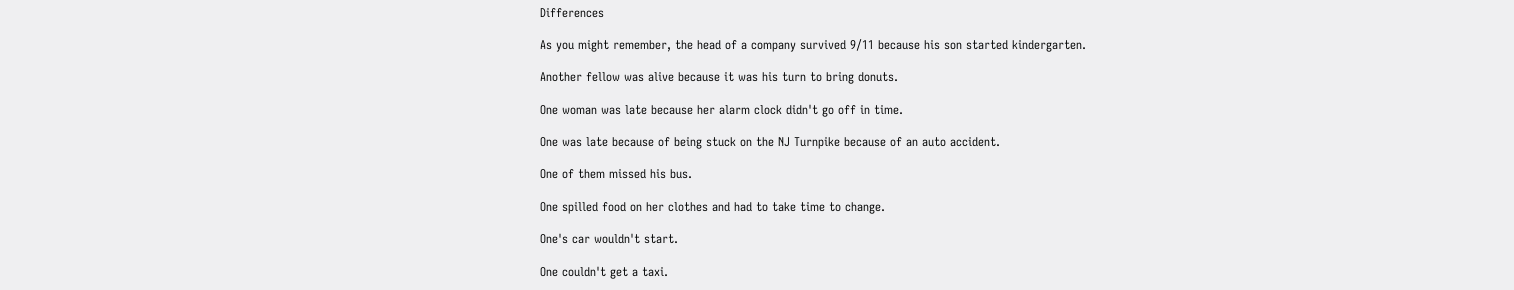Differences

As you might remember, the head of a company survived 9/11 because his son started kindergarten.

Another fellow was alive because it was his turn to bring donuts.

One woman was late because her alarm clock didn't go off in time.

One was late because of being stuck on the NJ Turnpike because of an auto accident.

One of them missed his bus.

One spilled food on her clothes and had to take time to change.

One's car wouldn't start.

One couldn't get a taxi.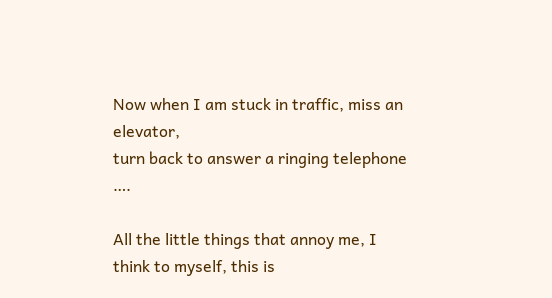Now when I am stuck in traffic, miss an elevator,
turn back to answer a ringing telephone ….

All the little things that annoy me, I think to myself, this is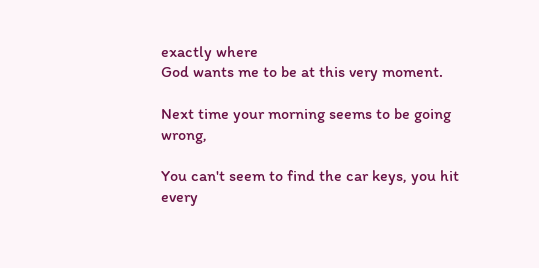exactly where
God wants me to be at this very moment.

Next time your morning seems to be going wrong,

You can't seem to find the car keys, you hit every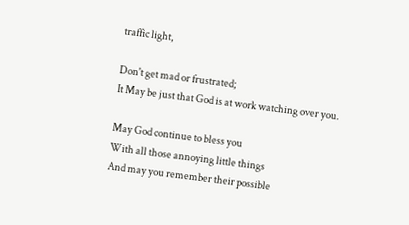traffic light,

Don't get mad or frustrated;
It May be just that God is at work watching over you.

May God continue to bless you
With all those annoying little things
And may you remember their possible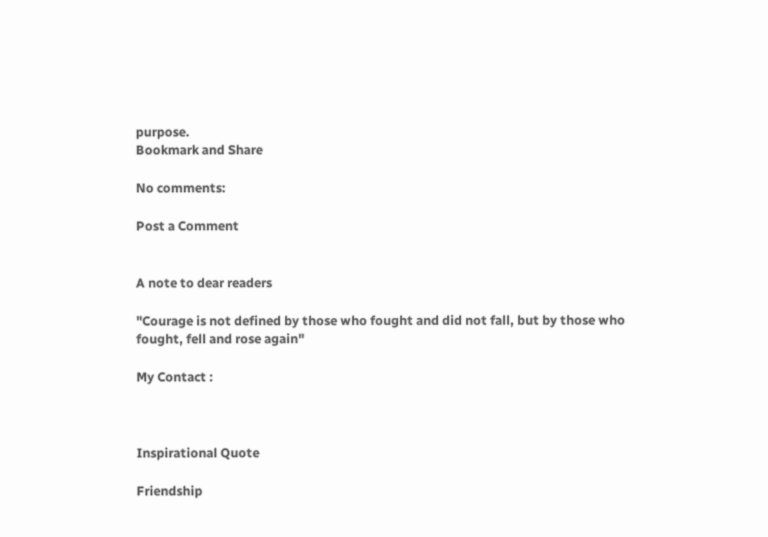purpose.
Bookmark and Share

No comments:

Post a Comment


A note to dear readers

"Courage is not defined by those who fought and did not fall, but by those who fought, fell and rose again"

My Contact :



Inspirational Quote

Friendship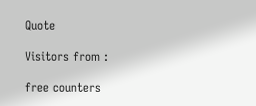Quote

Visitors from :

free counters